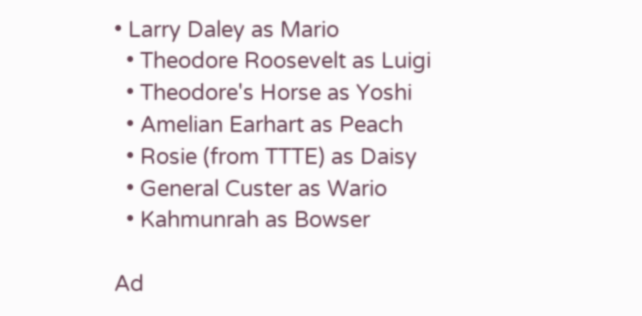• Larry Daley as Mario
  • Theodore Roosevelt as Luigi
  • Theodore's Horse as Yoshi
  • Amelian Earhart as Peach
  • Rosie (from TTTE) as Daisy
  • General Custer as Wario
  • Kahmunrah as Bowser

Ad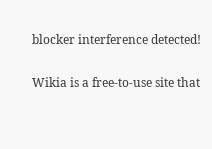blocker interference detected!

Wikia is a free-to-use site that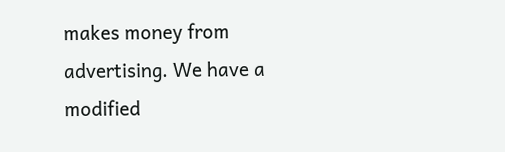makes money from advertising. We have a modified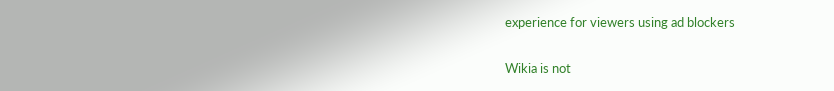experience for viewers using ad blockers

Wikia is not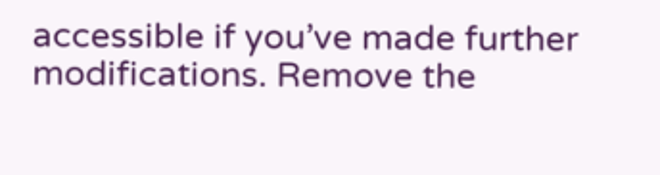accessible if you’ve made further modifications. Remove the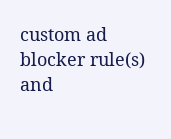custom ad blocker rule(s) and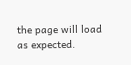the page will load as expected.